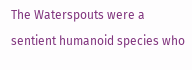The Waterspouts were a sentient humanoid species who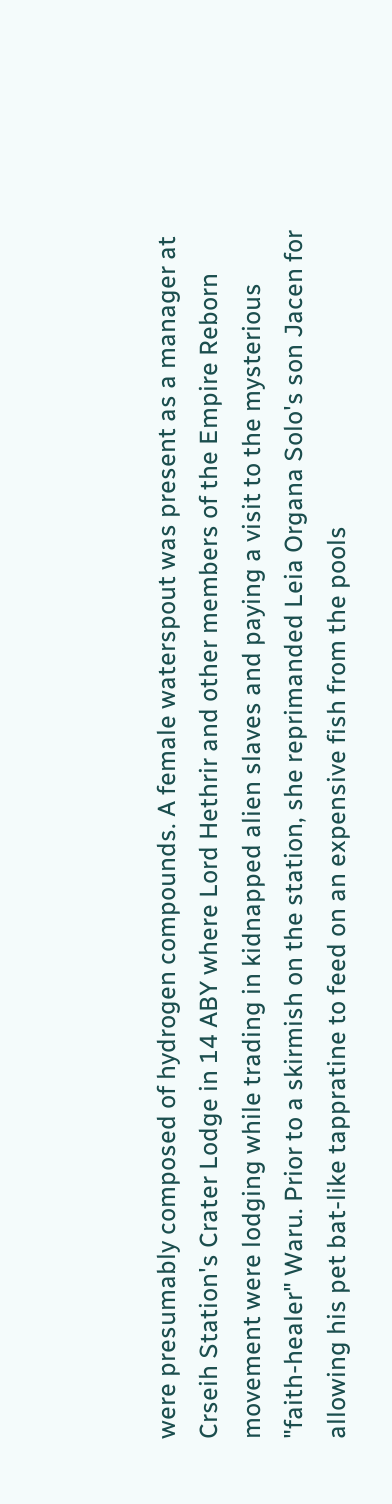were presumably composed of hydrogen compounds. A female waterspout was present as a manager at Crseih Station's Crater Lodge in 14 ABY where Lord Hethrir and other members of the Empire Reborn movement were lodging while trading in kidnapped alien slaves and paying a visit to the mysterious "faith-healer" Waru. Prior to a skirmish on the station, she reprimanded Leia Organa Solo's son Jacen for allowing his pet bat-like tappratine to feed on an expensive fish from the pools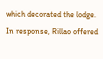which decorated the lodge. In response, Rillao offered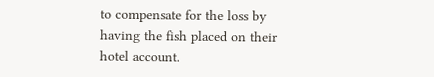to compensate for the loss by having the fish placed on their hotel account.